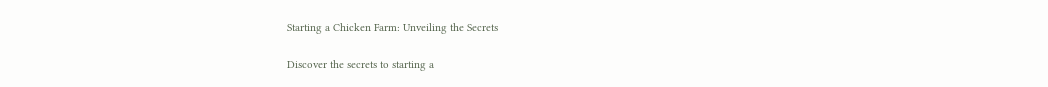Starting a Chicken Farm: Unveiling the Secrets

Discover the secrets to starting a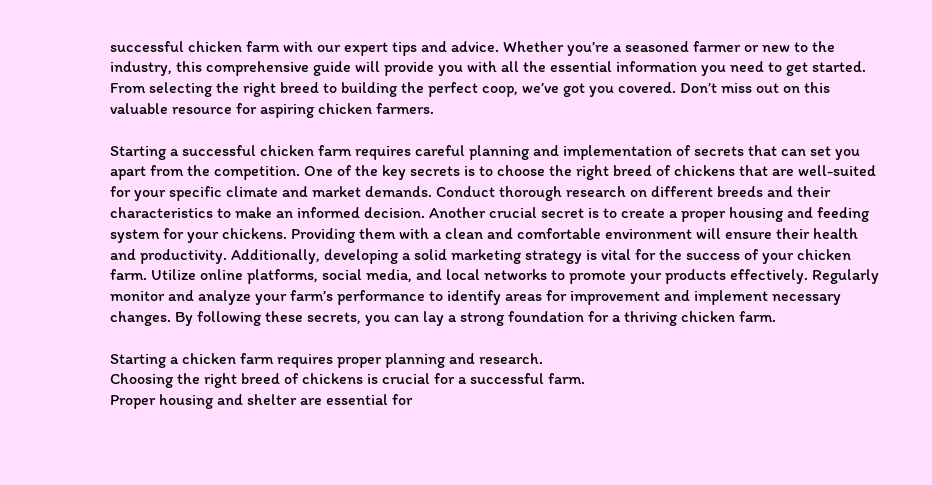successful chicken farm with our expert tips and advice. Whether you’re a seasoned farmer or new to the industry, this comprehensive guide will provide you with all the essential information you need to get started. From selecting the right breed to building the perfect coop, we’ve got you covered. Don’t miss out on this valuable resource for aspiring chicken farmers.

Starting a successful chicken farm requires careful planning and implementation of secrets that can set you apart from the competition. One of the key secrets is to choose the right breed of chickens that are well-suited for your specific climate and market demands. Conduct thorough research on different breeds and their characteristics to make an informed decision. Another crucial secret is to create a proper housing and feeding system for your chickens. Providing them with a clean and comfortable environment will ensure their health and productivity. Additionally, developing a solid marketing strategy is vital for the success of your chicken farm. Utilize online platforms, social media, and local networks to promote your products effectively. Regularly monitor and analyze your farm’s performance to identify areas for improvement and implement necessary changes. By following these secrets, you can lay a strong foundation for a thriving chicken farm.

Starting a chicken farm requires proper planning and research.
Choosing the right breed of chickens is crucial for a successful farm.
Proper housing and shelter are essential for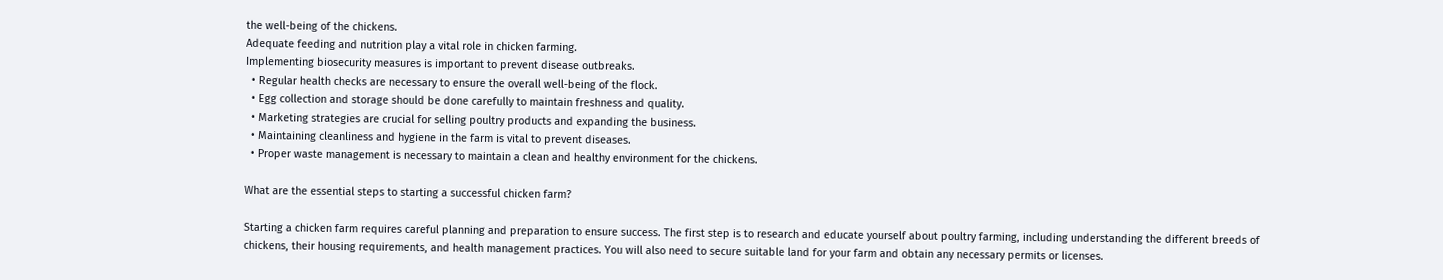the well-being of the chickens.
Adequate feeding and nutrition play a vital role in chicken farming.
Implementing biosecurity measures is important to prevent disease outbreaks.
  • Regular health checks are necessary to ensure the overall well-being of the flock.
  • Egg collection and storage should be done carefully to maintain freshness and quality.
  • Marketing strategies are crucial for selling poultry products and expanding the business.
  • Maintaining cleanliness and hygiene in the farm is vital to prevent diseases.
  • Proper waste management is necessary to maintain a clean and healthy environment for the chickens.

What are the essential steps to starting a successful chicken farm?

Starting a chicken farm requires careful planning and preparation to ensure success. The first step is to research and educate yourself about poultry farming, including understanding the different breeds of chickens, their housing requirements, and health management practices. You will also need to secure suitable land for your farm and obtain any necessary permits or licenses.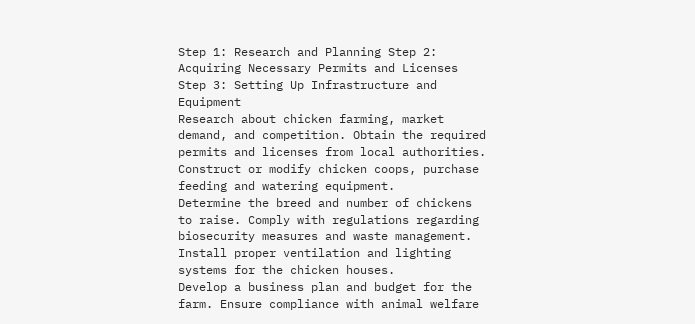Step 1: Research and Planning Step 2: Acquiring Necessary Permits and Licenses Step 3: Setting Up Infrastructure and Equipment
Research about chicken farming, market demand, and competition. Obtain the required permits and licenses from local authorities. Construct or modify chicken coops, purchase feeding and watering equipment.
Determine the breed and number of chickens to raise. Comply with regulations regarding biosecurity measures and waste management. Install proper ventilation and lighting systems for the chicken houses.
Develop a business plan and budget for the farm. Ensure compliance with animal welfare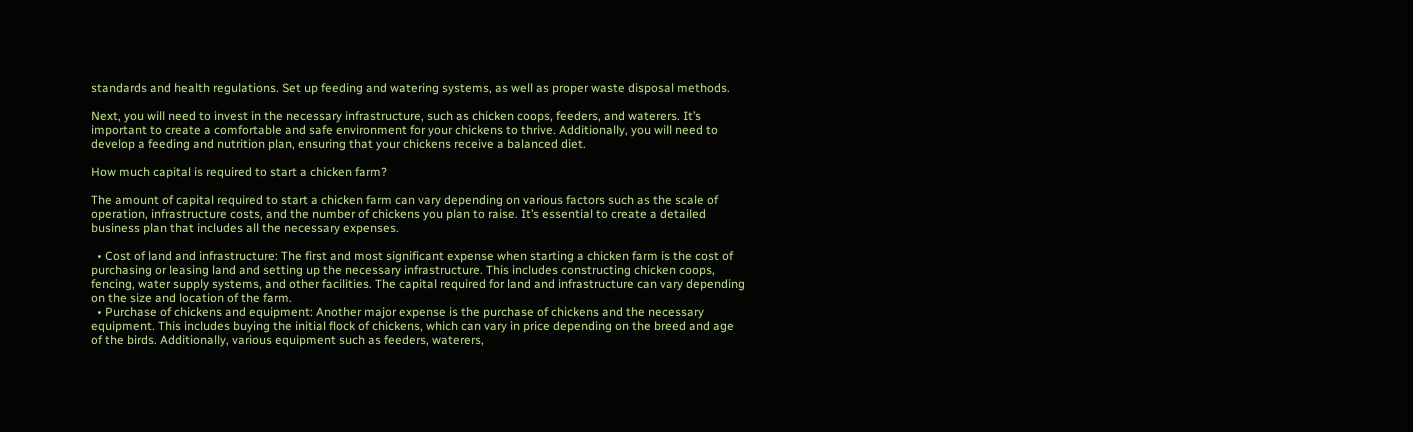standards and health regulations. Set up feeding and watering systems, as well as proper waste disposal methods.

Next, you will need to invest in the necessary infrastructure, such as chicken coops, feeders, and waterers. It’s important to create a comfortable and safe environment for your chickens to thrive. Additionally, you will need to develop a feeding and nutrition plan, ensuring that your chickens receive a balanced diet.

How much capital is required to start a chicken farm?

The amount of capital required to start a chicken farm can vary depending on various factors such as the scale of operation, infrastructure costs, and the number of chickens you plan to raise. It’s essential to create a detailed business plan that includes all the necessary expenses.

  • Cost of land and infrastructure: The first and most significant expense when starting a chicken farm is the cost of purchasing or leasing land and setting up the necessary infrastructure. This includes constructing chicken coops, fencing, water supply systems, and other facilities. The capital required for land and infrastructure can vary depending on the size and location of the farm.
  • Purchase of chickens and equipment: Another major expense is the purchase of chickens and the necessary equipment. This includes buying the initial flock of chickens, which can vary in price depending on the breed and age of the birds. Additionally, various equipment such as feeders, waterers,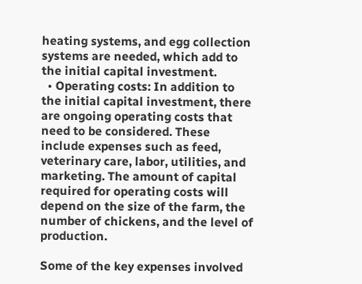heating systems, and egg collection systems are needed, which add to the initial capital investment.
  • Operating costs: In addition to the initial capital investment, there are ongoing operating costs that need to be considered. These include expenses such as feed, veterinary care, labor, utilities, and marketing. The amount of capital required for operating costs will depend on the size of the farm, the number of chickens, and the level of production.

Some of the key expenses involved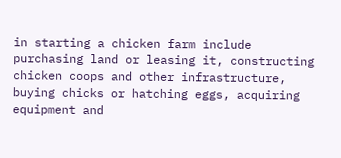in starting a chicken farm include purchasing land or leasing it, constructing chicken coops and other infrastructure, buying chicks or hatching eggs, acquiring equipment and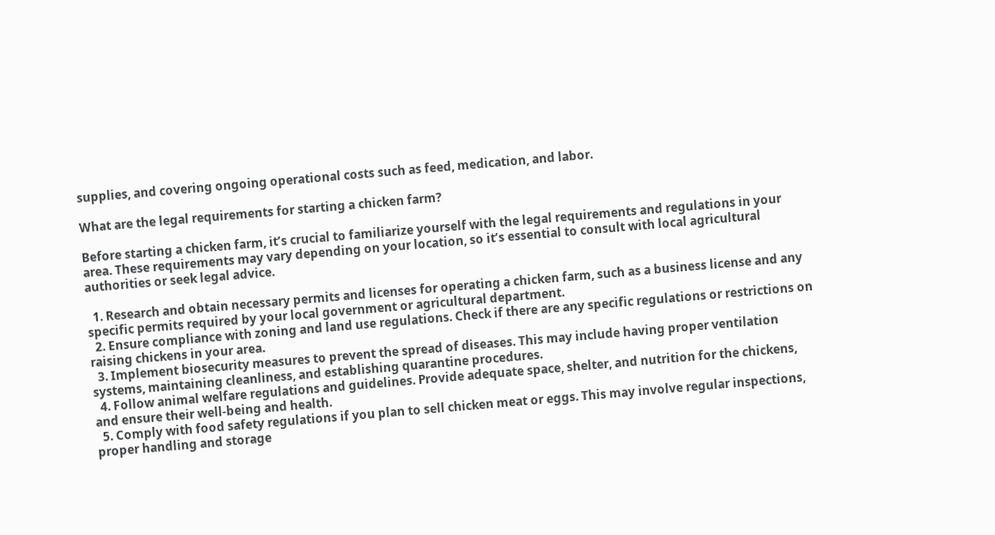supplies, and covering ongoing operational costs such as feed, medication, and labor.

What are the legal requirements for starting a chicken farm?

Before starting a chicken farm, it’s crucial to familiarize yourself with the legal requirements and regulations in your area. These requirements may vary depending on your location, so it’s essential to consult with local agricultural authorities or seek legal advice.

  1. Research and obtain necessary permits and licenses for operating a chicken farm, such as a business license and any specific permits required by your local government or agricultural department.
  2. Ensure compliance with zoning and land use regulations. Check if there are any specific regulations or restrictions on raising chickens in your area.
  3. Implement biosecurity measures to prevent the spread of diseases. This may include having proper ventilation systems, maintaining cleanliness, and establishing quarantine procedures.
  4. Follow animal welfare regulations and guidelines. Provide adequate space, shelter, and nutrition for the chickens, and ensure their well-being and health.
  5. Comply with food safety regulations if you plan to sell chicken meat or eggs. This may involve regular inspections, proper handling and storage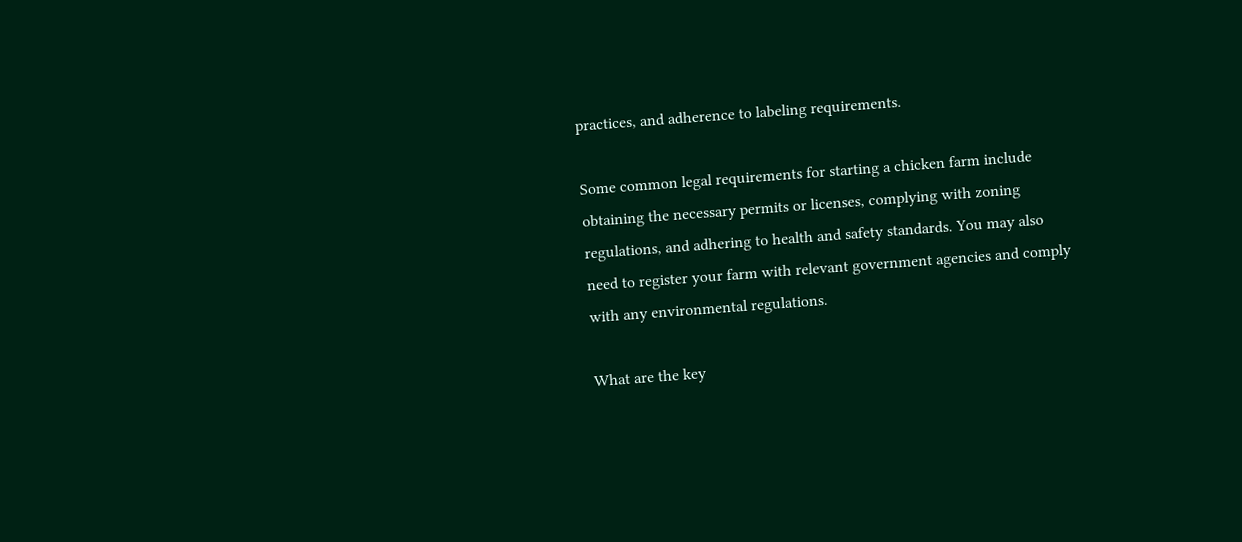practices, and adherence to labeling requirements.

Some common legal requirements for starting a chicken farm include obtaining the necessary permits or licenses, complying with zoning regulations, and adhering to health and safety standards. You may also need to register your farm with relevant government agencies and comply with any environmental regulations.

What are the key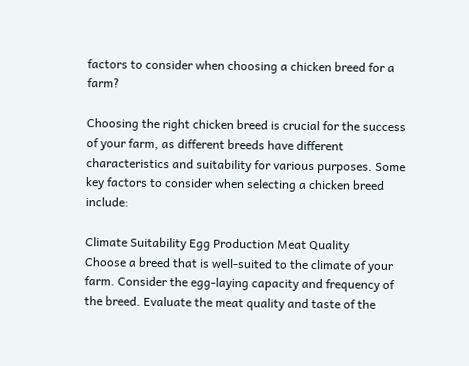factors to consider when choosing a chicken breed for a farm?

Choosing the right chicken breed is crucial for the success of your farm, as different breeds have different characteristics and suitability for various purposes. Some key factors to consider when selecting a chicken breed include:

Climate Suitability Egg Production Meat Quality
Choose a breed that is well-suited to the climate of your farm. Consider the egg-laying capacity and frequency of the breed. Evaluate the meat quality and taste of the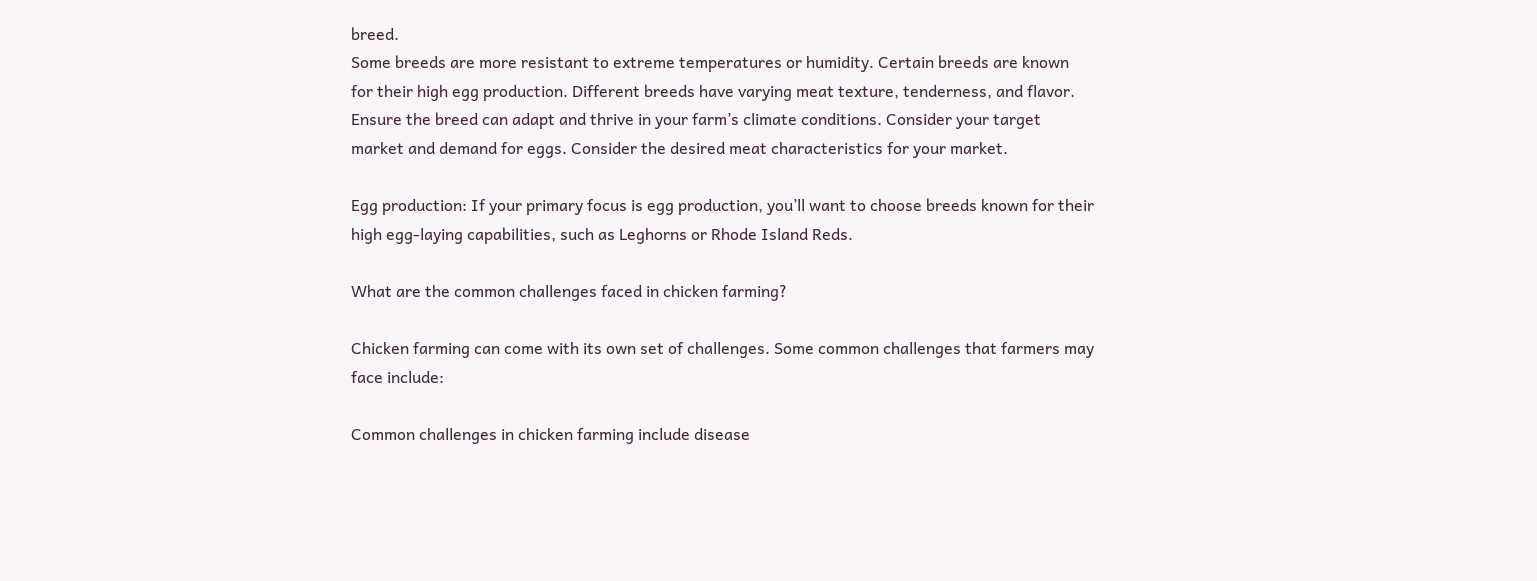breed.
Some breeds are more resistant to extreme temperatures or humidity. Certain breeds are known for their high egg production. Different breeds have varying meat texture, tenderness, and flavor.
Ensure the breed can adapt and thrive in your farm’s climate conditions. Consider your target market and demand for eggs. Consider the desired meat characteristics for your market.

Egg production: If your primary focus is egg production, you’ll want to choose breeds known for their high egg-laying capabilities, such as Leghorns or Rhode Island Reds.

What are the common challenges faced in chicken farming?

Chicken farming can come with its own set of challenges. Some common challenges that farmers may face include:

Common challenges in chicken farming include disease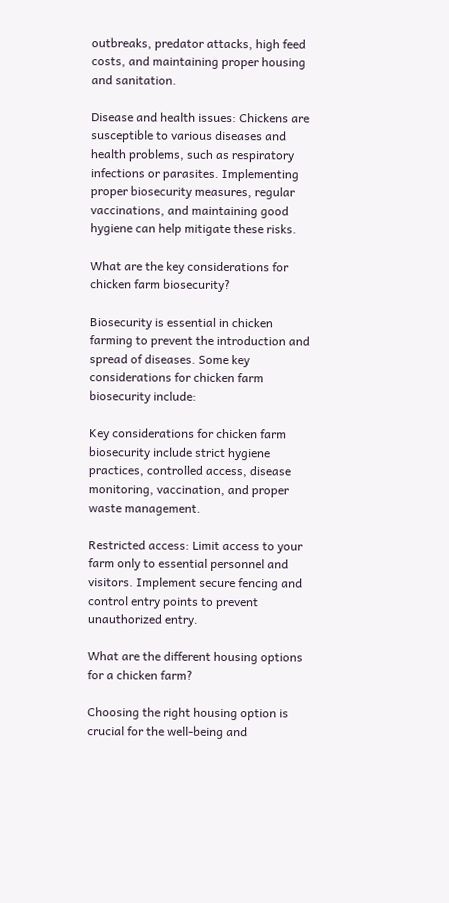outbreaks, predator attacks, high feed costs, and maintaining proper housing and sanitation.

Disease and health issues: Chickens are susceptible to various diseases and health problems, such as respiratory infections or parasites. Implementing proper biosecurity measures, regular vaccinations, and maintaining good hygiene can help mitigate these risks.

What are the key considerations for chicken farm biosecurity?

Biosecurity is essential in chicken farming to prevent the introduction and spread of diseases. Some key considerations for chicken farm biosecurity include:

Key considerations for chicken farm biosecurity include strict hygiene practices, controlled access, disease monitoring, vaccination, and proper waste management.

Restricted access: Limit access to your farm only to essential personnel and visitors. Implement secure fencing and control entry points to prevent unauthorized entry.

What are the different housing options for a chicken farm?

Choosing the right housing option is crucial for the well-being and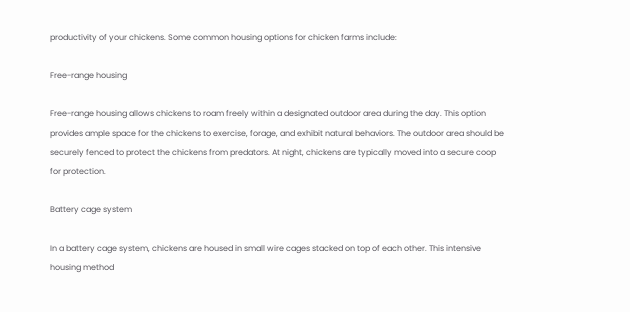productivity of your chickens. Some common housing options for chicken farms include:

Free-range housing

Free-range housing allows chickens to roam freely within a designated outdoor area during the day. This option provides ample space for the chickens to exercise, forage, and exhibit natural behaviors. The outdoor area should be securely fenced to protect the chickens from predators. At night, chickens are typically moved into a secure coop for protection.

Battery cage system

In a battery cage system, chickens are housed in small wire cages stacked on top of each other. This intensive housing method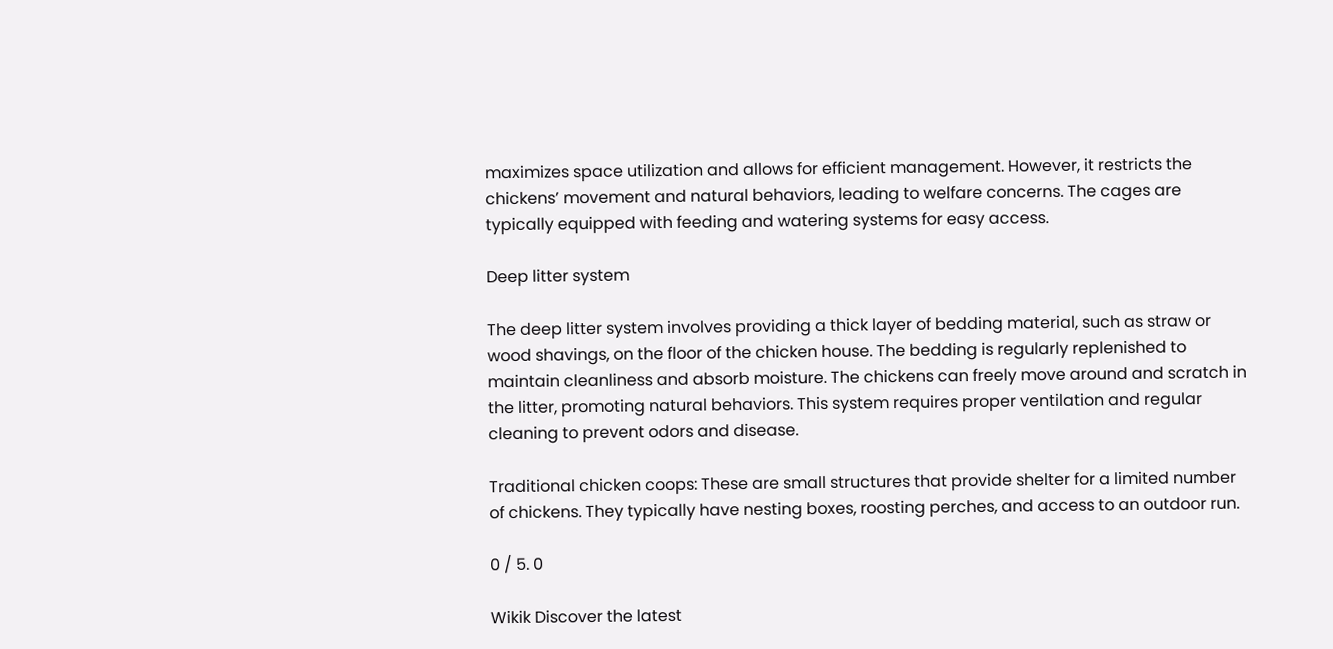maximizes space utilization and allows for efficient management. However, it restricts the chickens’ movement and natural behaviors, leading to welfare concerns. The cages are typically equipped with feeding and watering systems for easy access.

Deep litter system

The deep litter system involves providing a thick layer of bedding material, such as straw or wood shavings, on the floor of the chicken house. The bedding is regularly replenished to maintain cleanliness and absorb moisture. The chickens can freely move around and scratch in the litter, promoting natural behaviors. This system requires proper ventilation and regular cleaning to prevent odors and disease.

Traditional chicken coops: These are small structures that provide shelter for a limited number of chickens. They typically have nesting boxes, roosting perches, and access to an outdoor run.

0 / 5. 0

Wikik Discover the latest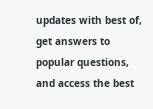updates with best of, get answers to popular questions, and access the best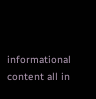informational content all in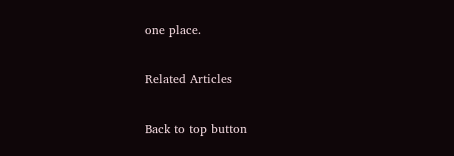one place.

Related Articles

Back to top button